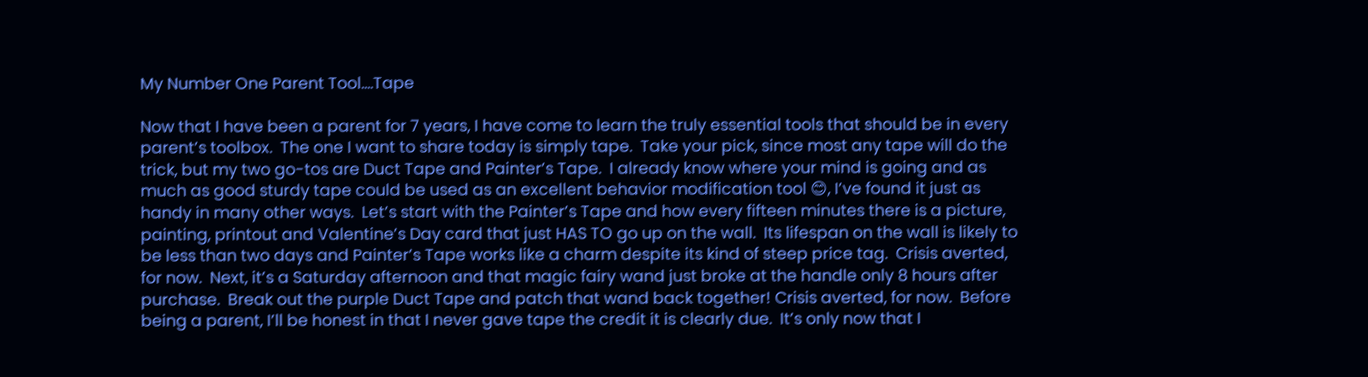My Number One Parent Tool….Tape

Now that I have been a parent for 7 years, I have come to learn the truly essential tools that should be in every parent’s toolbox.  The one I want to share today is simply tape.  Take your pick, since most any tape will do the trick, but my two go-tos are Duct Tape and Painter’s Tape.  I already know where your mind is going and as much as good sturdy tape could be used as an excellent behavior modification tool 😊, I’ve found it just as handy in many other ways.  Let’s start with the Painter’s Tape and how every fifteen minutes there is a picture, painting, printout and Valentine’s Day card that just HAS TO go up on the wall.  Its lifespan on the wall is likely to be less than two days and Painter’s Tape works like a charm despite its kind of steep price tag.  Crisis averted, for now.  Next, it’s a Saturday afternoon and that magic fairy wand just broke at the handle only 8 hours after purchase.  Break out the purple Duct Tape and patch that wand back together! Crisis averted, for now.  Before being a parent, I’ll be honest in that I never gave tape the credit it is clearly due.  It’s only now that I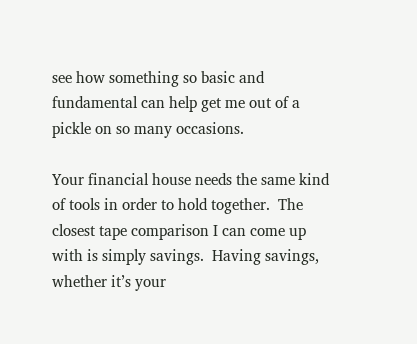see how something so basic and fundamental can help get me out of a pickle on so many occasions.

Your financial house needs the same kind of tools in order to hold together.  The closest tape comparison I can come up with is simply savings.  Having savings, whether it’s your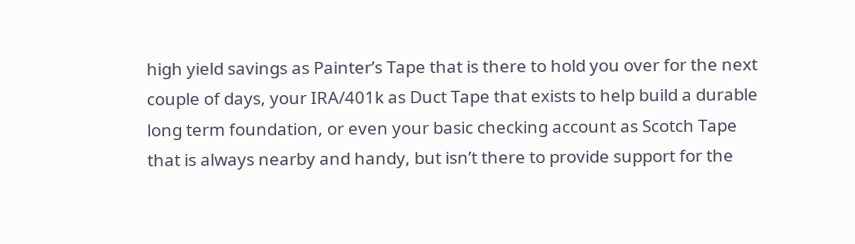high yield savings as Painter’s Tape that is there to hold you over for the next couple of days, your IRA/401k as Duct Tape that exists to help build a durable long term foundation, or even your basic checking account as Scotch Tape that is always nearby and handy, but isn’t there to provide support for the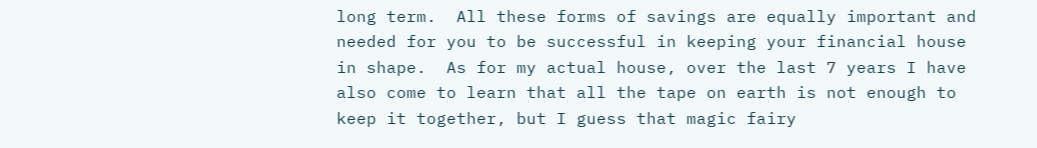long term.  All these forms of savings are equally important and needed for you to be successful in keeping your financial house in shape.  As for my actual house, over the last 7 years I have also come to learn that all the tape on earth is not enough to keep it together, but I guess that magic fairy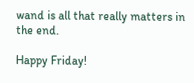wand is all that really matters in the end.

Happy Friday!